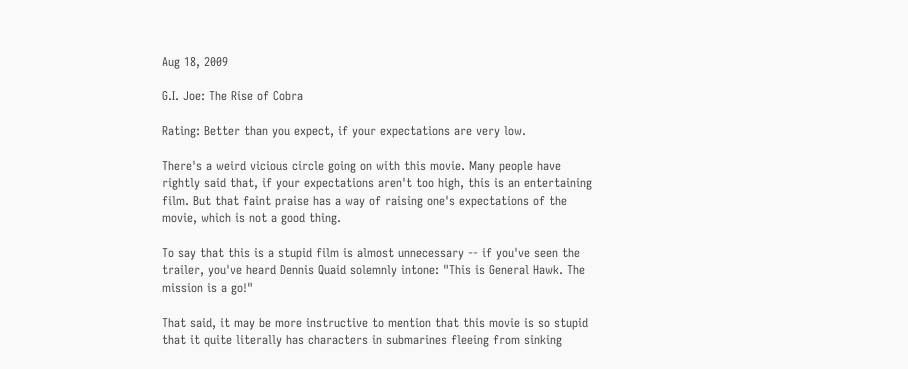Aug 18, 2009

G.I. Joe: The Rise of Cobra

Rating: Better than you expect, if your expectations are very low.

There's a weird vicious circle going on with this movie. Many people have rightly said that, if your expectations aren't too high, this is an entertaining film. But that faint praise has a way of raising one's expectations of the movie, which is not a good thing.

To say that this is a stupid film is almost unnecessary -- if you've seen the trailer, you've heard Dennis Quaid solemnly intone: "This is General Hawk. The mission is a go!"

That said, it may be more instructive to mention that this movie is so stupid that it quite literally has characters in submarines fleeing from sinking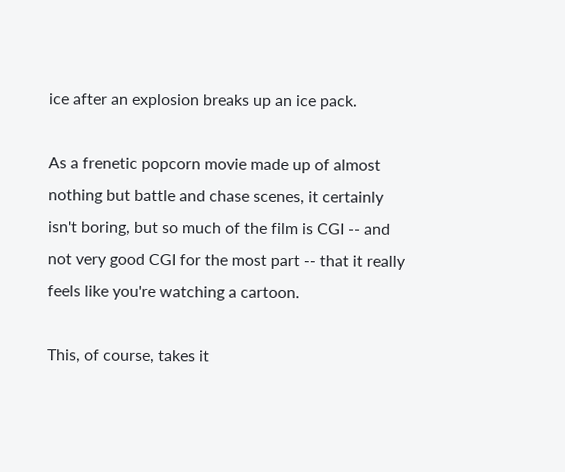ice after an explosion breaks up an ice pack.

As a frenetic popcorn movie made up of almost nothing but battle and chase scenes, it certainly isn't boring, but so much of the film is CGI -- and not very good CGI for the most part -- that it really feels like you're watching a cartoon.

This, of course, takes it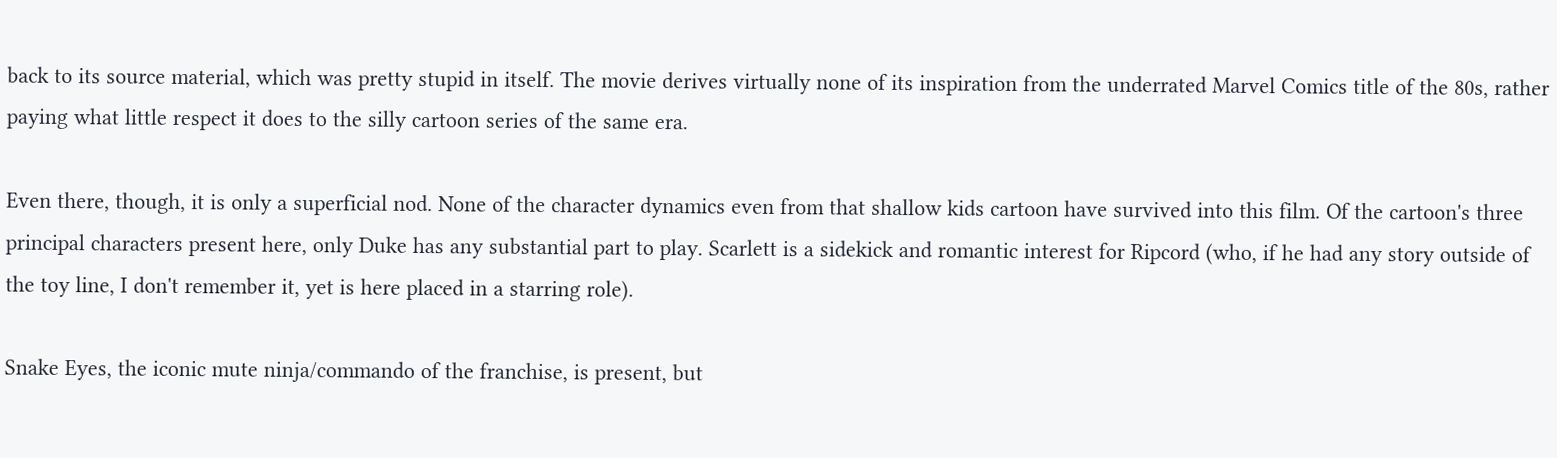back to its source material, which was pretty stupid in itself. The movie derives virtually none of its inspiration from the underrated Marvel Comics title of the 80s, rather paying what little respect it does to the silly cartoon series of the same era.

Even there, though, it is only a superficial nod. None of the character dynamics even from that shallow kids cartoon have survived into this film. Of the cartoon's three principal characters present here, only Duke has any substantial part to play. Scarlett is a sidekick and romantic interest for Ripcord (who, if he had any story outside of the toy line, I don't remember it, yet is here placed in a starring role).

Snake Eyes, the iconic mute ninja/commando of the franchise, is present, but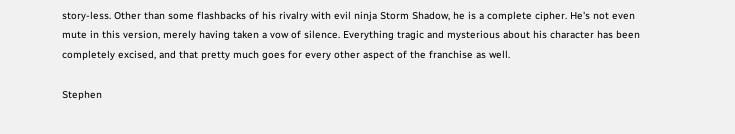story-less. Other than some flashbacks of his rivalry with evil ninja Storm Shadow, he is a complete cipher. He's not even mute in this version, merely having taken a vow of silence. Everything tragic and mysterious about his character has been completely excised, and that pretty much goes for every other aspect of the franchise as well.

Stephen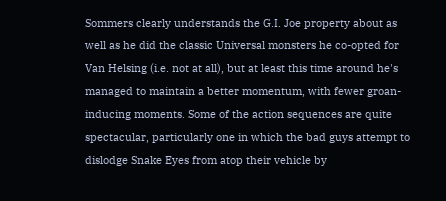Sommers clearly understands the G.I. Joe property about as well as he did the classic Universal monsters he co-opted for Van Helsing (i.e. not at all), but at least this time around he's managed to maintain a better momentum, with fewer groan-inducing moments. Some of the action sequences are quite spectacular, particularly one in which the bad guys attempt to dislodge Snake Eyes from atop their vehicle by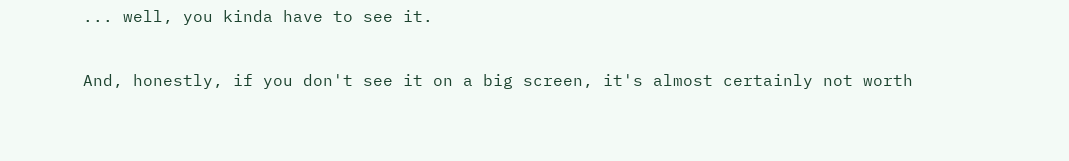... well, you kinda have to see it.

And, honestly, if you don't see it on a big screen, it's almost certainly not worth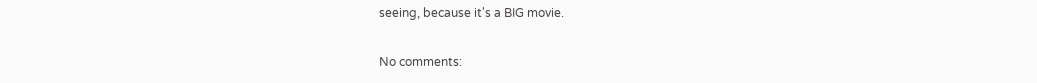seeing, because it's a BIG movie.

No comments: